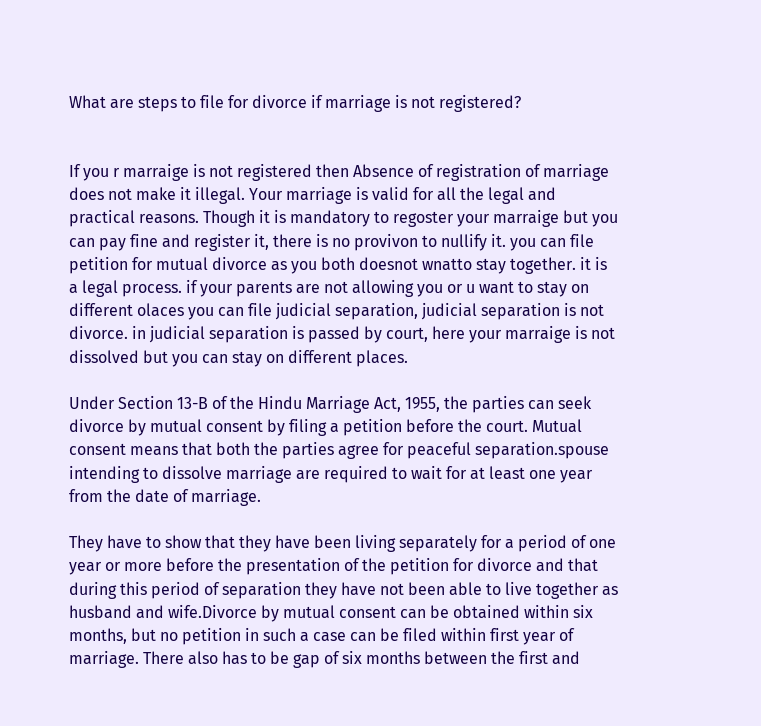What are steps to file for divorce if marriage is not registered?


If you r marraige is not registered then Absence of registration of marriage does not make it illegal. Your marriage is valid for all the legal and practical reasons. Though it is mandatory to regoster your marraige but you can pay fine and register it, there is no provivon to nullify it. you can file petition for mutual divorce as you both doesnot wnatto stay together. it is a legal process. if your parents are not allowing you or u want to stay on different olaces you can file judicial separation, judicial separation is not divorce. in judicial separation is passed by court, here your marraige is not dissolved but you can stay on different places.

Under Section 13-B of the Hindu Marriage Act, 1955, the parties can seek divorce by mutual consent by filing a petition before the court. Mutual consent means that both the parties agree for peaceful separation.spouse intending to dissolve marriage are required to wait for at least one year from the date of marriage.

They have to show that they have been living separately for a period of one year or more before the presentation of the petition for divorce and that during this period of separation they have not been able to live together as husband and wife.Divorce by mutual consent can be obtained within six months, but no petition in such a case can be filed within first year of marriage. There also has to be gap of six months between the first and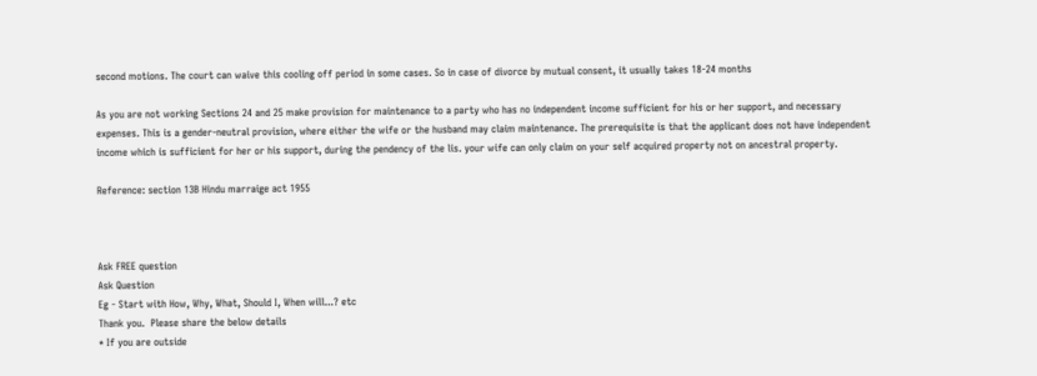second motions. The court can waive this cooling off period in some cases. So in case of divorce by mutual consent, it usually takes 18-24 months

As you are not working Sections 24 and 25 make provision for maintenance to a party who has no independent income sufficient for his or her support, and necessary expenses. This is a gender-neutral provision, where either the wife or the husband may claim maintenance. The prerequisite is that the applicant does not have independent income which is sufficient for her or his support, during the pendency of the lis. your wife can only claim on your self acquired property not on ancestral property.

Reference: section 13B Hindu marraige act 1955



Ask FREE question
Ask Question
Eg - Start with How, Why, What, Should I, When will...? etc
Thank you.  Please share the below details
* If you are outside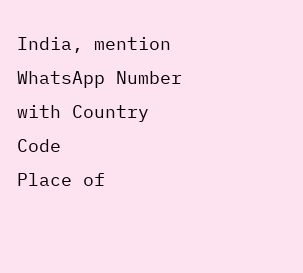India, mention WhatsApp Number with Country Code
Place of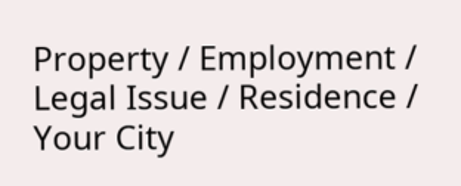Property / Employment / Legal Issue / Residence / Your City